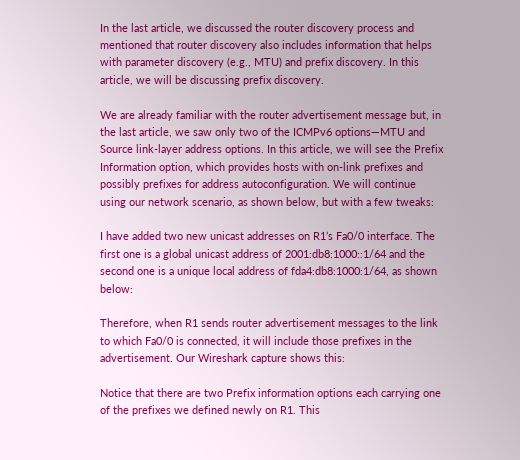In the last article, we discussed the router discovery process and mentioned that router discovery also includes information that helps with parameter discovery (e.g., MTU) and prefix discovery. In this article, we will be discussing prefix discovery.

We are already familiar with the router advertisement message but, in the last article, we saw only two of the ICMPv6 options—MTU and Source link-layer address options. In this article, we will see the Prefix Information option, which provides hosts with on-link prefixes and possibly prefixes for address autoconfiguration. We will continue using our network scenario, as shown below, but with a few tweaks:

I have added two new unicast addresses on R1’s Fa0/0 interface. The first one is a global unicast address of 2001:db8:1000::1/64 and the second one is a unique local address of fda4:db8:1000:1/64, as shown below:

Therefore, when R1 sends router advertisement messages to the link to which Fa0/0 is connected, it will include those prefixes in the advertisement. Our Wireshark capture shows this:

Notice that there are two Prefix information options each carrying one of the prefixes we defined newly on R1. This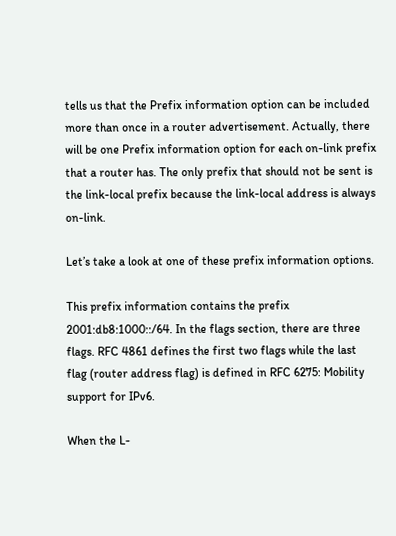tells us that the Prefix information option can be included more than once in a router advertisement. Actually, there will be one Prefix information option for each on-link prefix that a router has. The only prefix that should not be sent is the link-local prefix because the link-local address is always on-link.

Let’s take a look at one of these prefix information options.

This prefix information contains the prefix 2001:db8:1000::/64. In the flags section, there are three flags. RFC 4861 defines the first two flags while the last flag (router address flag) is defined in RFC 6275: Mobility support for IPv6.

When the L-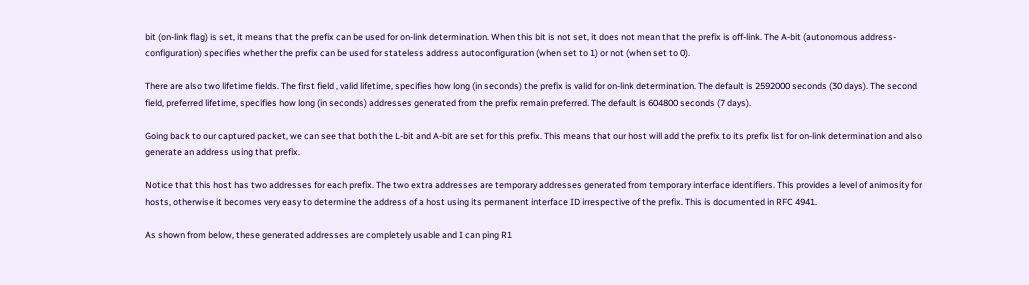bit (on-link flag) is set, it means that the prefix can be used for on-link determination. When this bit is not set, it does not mean that the prefix is off-link. The A-bit (autonomous address-configuration) specifies whether the prefix can be used for stateless address autoconfiguration (when set to 1) or not (when set to 0).

There are also two lifetime fields. The first field , valid lifetime, specifies how long (in seconds) the prefix is valid for on-link determination. The default is 2592000 seconds (30 days). The second field, preferred lifetime, specifies how long (in seconds) addresses generated from the prefix remain preferred. The default is 604800 seconds (7 days).

Going back to our captured packet, we can see that both the L-bit and A-bit are set for this prefix. This means that our host will add the prefix to its prefix list for on-link determination and also generate an address using that prefix.

Notice that this host has two addresses for each prefix. The two extra addresses are temporary addresses generated from temporary interface identifiers. This provides a level of animosity for hosts, otherwise it becomes very easy to determine the address of a host using its permanent interface ID irrespective of the prefix. This is documented in RFC 4941.

As shown from below, these generated addresses are completely usable and I can ping R1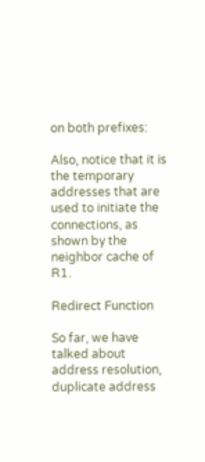on both prefixes:

Also, notice that it is the temporary addresses that are used to initiate the connections, as shown by the neighbor cache of R1.

Redirect Function

So far, we have talked about address resolution, duplicate address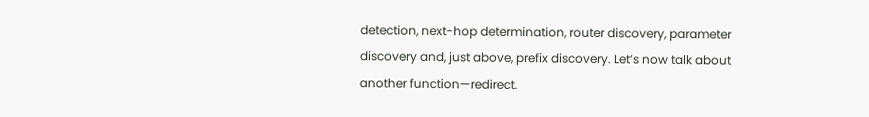detection, next-hop determination, router discovery, parameter discovery and, just above, prefix discovery. Let’s now talk about another function—redirect.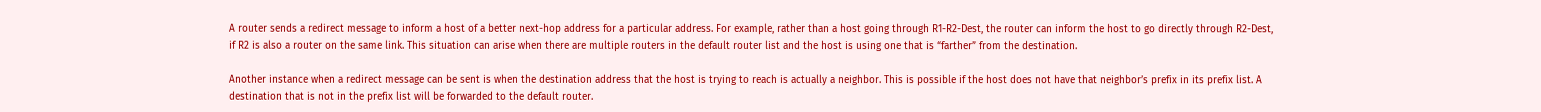A router sends a redirect message to inform a host of a better next-hop address for a particular address. For example, rather than a host going through R1-R2-Dest, the router can inform the host to go directly through R2-Dest, if R2 is also a router on the same link. This situation can arise when there are multiple routers in the default router list and the host is using one that is “farther” from the destination.

Another instance when a redirect message can be sent is when the destination address that the host is trying to reach is actually a neighbor. This is possible if the host does not have that neighbor’s prefix in its prefix list. A destination that is not in the prefix list will be forwarded to the default router.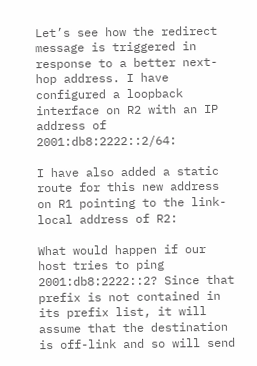Let’s see how the redirect message is triggered in response to a better next-hop address. I have configured a loopback interface on R2 with an IP address of 2001:db8:2222::2/64:

I have also added a static route for this new address on R1 pointing to the link-local address of R2:

What would happen if our host tries to ping 2001:db8:2222::2? Since that prefix is not contained in its prefix list, it will assume that the destination is off-link and so will send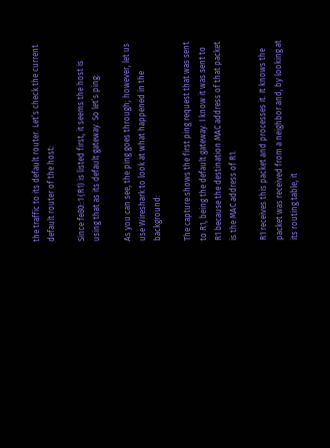the traffic to its default router. Let’s check the current default router of the host:

Since fe80::1 (R1) is listed first, it seems the host is using that as its default gateway. So let’s ping:

As you can see, the ping goes through; however, let us use Wireshark to look at what happened in the background:

The capture shows the first ping request that was sent to R1, being the default gateway. I know it was sent to R1 because the destination MAC address of that packet is the MAC address of R1.

R1 receives this packet and processes it. It knows the packet was received from a neighbor and, by looking at its routing table, it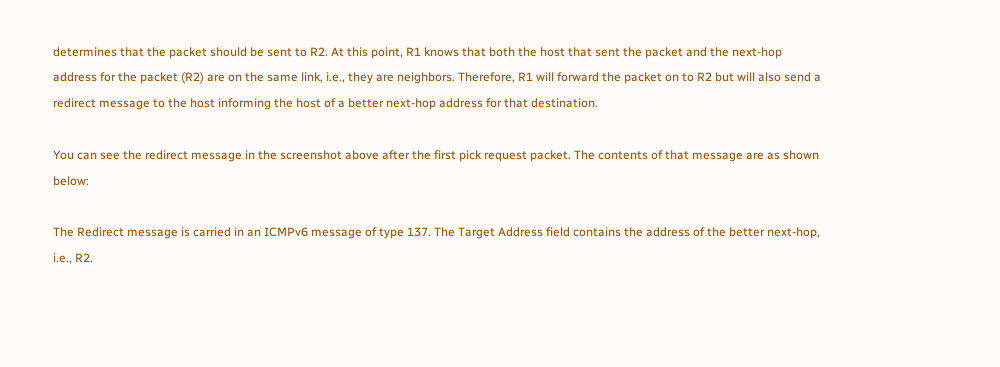determines that the packet should be sent to R2. At this point, R1 knows that both the host that sent the packet and the next-hop address for the packet (R2) are on the same link, i.e., they are neighbors. Therefore, R1 will forward the packet on to R2 but will also send a redirect message to the host informing the host of a better next-hop address for that destination.

You can see the redirect message in the screenshot above after the first pick request packet. The contents of that message are as shown below:

The Redirect message is carried in an ICMPv6 message of type 137. The Target Address field contains the address of the better next-hop, i.e., R2.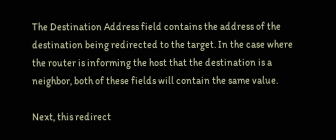The Destination Address field contains the address of the destination being redirected to the target. In the case where the router is informing the host that the destination is a neighbor, both of these fields will contain the same value.

Next, this redirect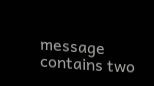message contains two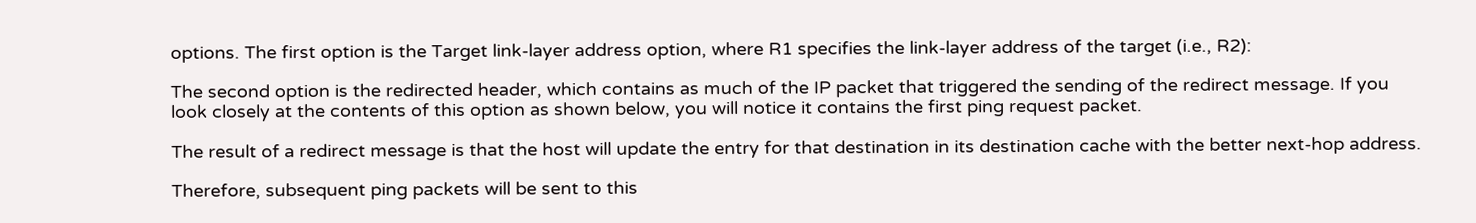options. The first option is the Target link-layer address option, where R1 specifies the link-layer address of the target (i.e., R2):

The second option is the redirected header, which contains as much of the IP packet that triggered the sending of the redirect message. If you look closely at the contents of this option as shown below, you will notice it contains the first ping request packet.

The result of a redirect message is that the host will update the entry for that destination in its destination cache with the better next-hop address.

Therefore, subsequent ping packets will be sent to this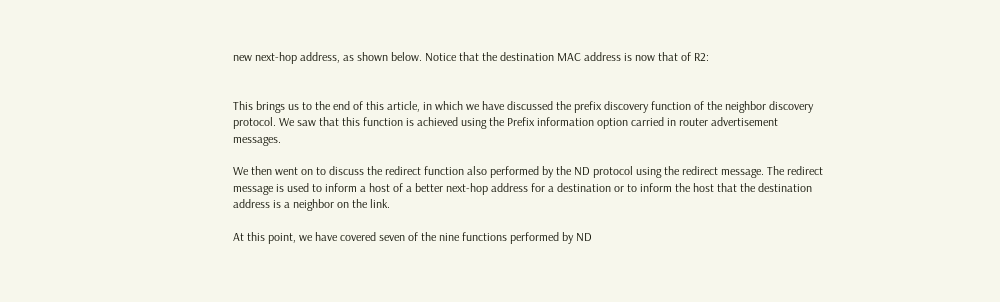new next-hop address, as shown below. Notice that the destination MAC address is now that of R2:


This brings us to the end of this article, in which we have discussed the prefix discovery function of the neighbor discovery protocol. We saw that this function is achieved using the Prefix information option carried in router advertisement messages.

We then went on to discuss the redirect function also performed by the ND protocol using the redirect message. The redirect message is used to inform a host of a better next-hop address for a destination or to inform the host that the destination address is a neighbor on the link.

At this point, we have covered seven of the nine functions performed by ND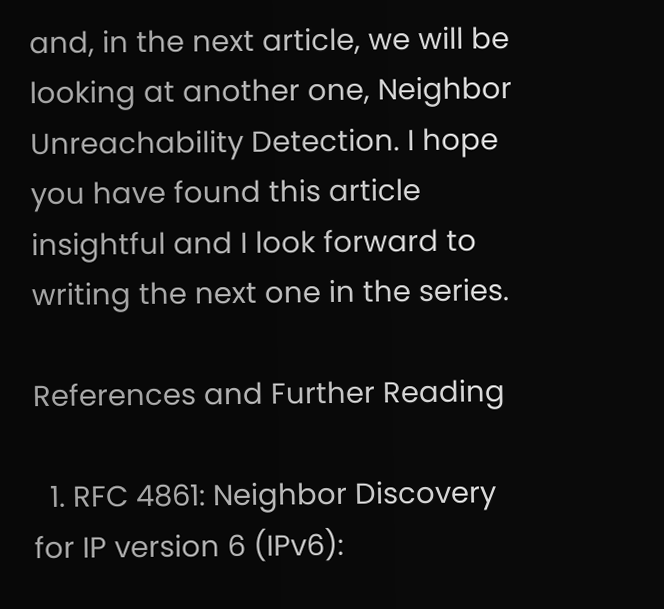and, in the next article, we will be looking at another one, Neighbor Unreachability Detection. I hope you have found this article insightful and I look forward to writing the next one in the series.

References and Further Reading

  1. RFC 4861: Neighbor Discovery for IP version 6 (IPv6):